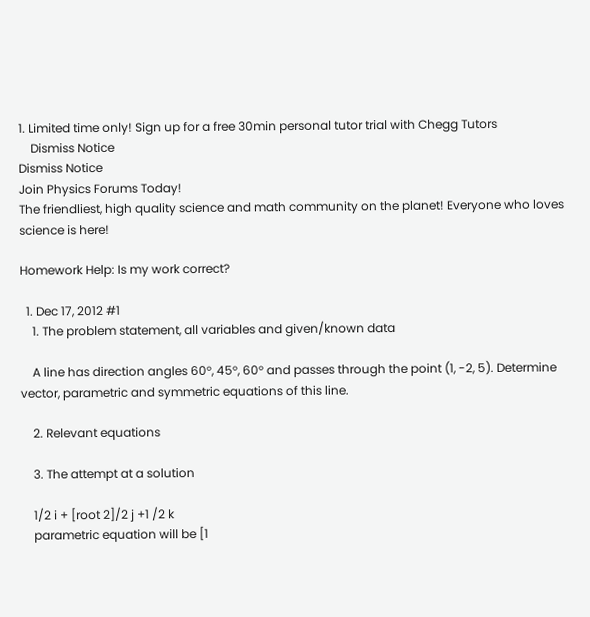1. Limited time only! Sign up for a free 30min personal tutor trial with Chegg Tutors
    Dismiss Notice
Dismiss Notice
Join Physics Forums Today!
The friendliest, high quality science and math community on the planet! Everyone who loves science is here!

Homework Help: Is my work correct?

  1. Dec 17, 2012 #1
    1. The problem statement, all variables and given/known data

    A line has direction angles 60°, 45°, 60° and passes through the point (1, -2, 5). Determine vector, parametric and symmetric equations of this line.

    2. Relevant equations

    3. The attempt at a solution

    1/2 i + [root 2]/2 j +1 /2 k
    parametric equation will be [1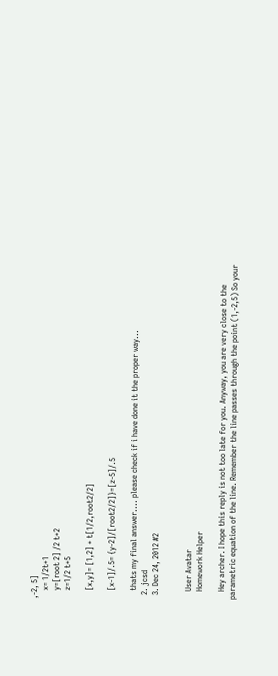,-2, 5]
    x= 1/2t+1
    y=[root 2] /2 t+2
    z=1/2 t+5

    [x,y]= [1,2] + t[1/2,root2/2]

    [x-1]/.5= {y-2]/[root2/2]}=[z-5]/.5

    thats my final answer.... please check if i have done it the proper way...
  2. jcsd
  3. Dec 24, 2012 #2


    User Avatar
    Homework Helper

    Hey archer. I hope this reply is not too late for you. Anyway, you are very close to the parametric equation of the line. Remember the line passes through the point (1,-2,5) So your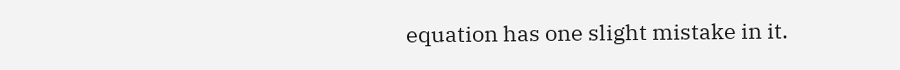equation has one slight mistake in it.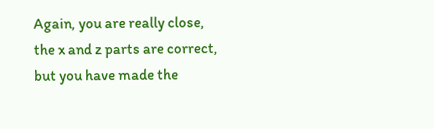Again, you are really close, the x and z parts are correct, but you have made the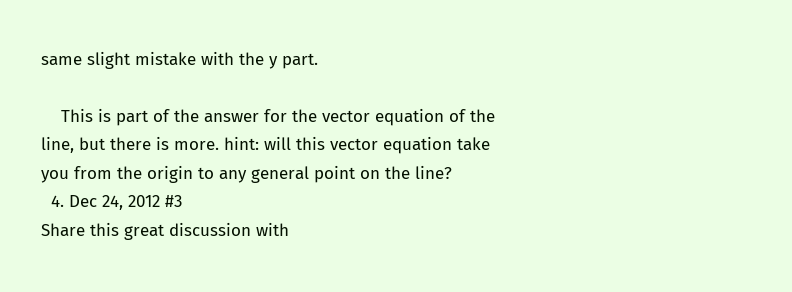same slight mistake with the y part.

    This is part of the answer for the vector equation of the line, but there is more. hint: will this vector equation take you from the origin to any general point on the line?
  4. Dec 24, 2012 #3
Share this great discussion with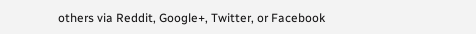others via Reddit, Google+, Twitter, or Facebook